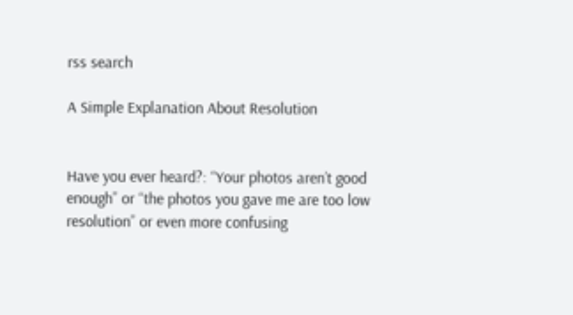rss search

A Simple Explanation About Resolution


Have you ever heard?: “Your photos aren’t good enough” or “the photos you gave me are too low resolution” or even more confusing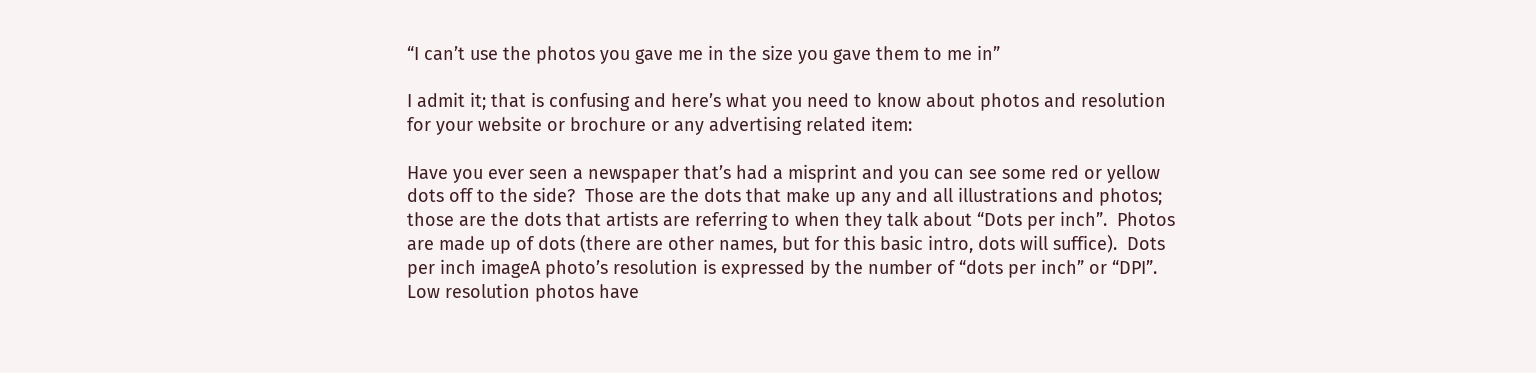“I can’t use the photos you gave me in the size you gave them to me in”

I admit it; that is confusing and here’s what you need to know about photos and resolution for your website or brochure or any advertising related item:

Have you ever seen a newspaper that’s had a misprint and you can see some red or yellow dots off to the side?  Those are the dots that make up any and all illustrations and photos; those are the dots that artists are referring to when they talk about “Dots per inch”.  Photos are made up of dots (there are other names, but for this basic intro, dots will suffice).  Dots per inch imageA photo’s resolution is expressed by the number of “dots per inch” or “DPI”. Low resolution photos have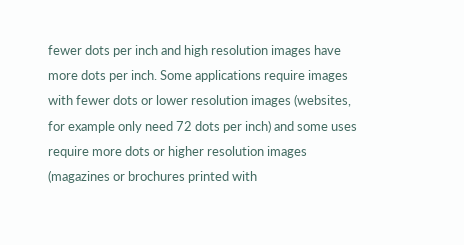fewer dots per inch and high resolution images have more dots per inch. Some applications require images with fewer dots or lower resolution images (websites, for example only need 72 dots per inch) and some uses require more dots or higher resolution images (magazines or brochures printed with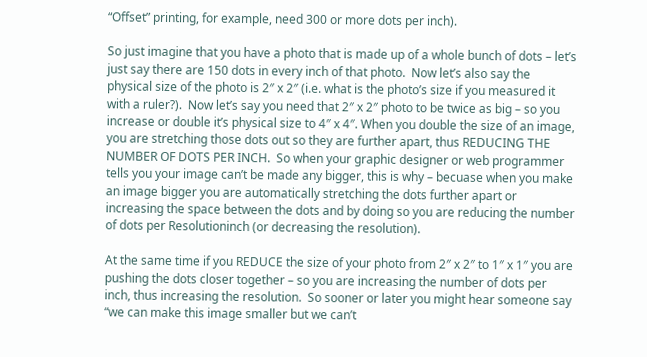“Offset” printing, for example, need 300 or more dots per inch).

So just imagine that you have a photo that is made up of a whole bunch of dots – let’s just say there are 150 dots in every inch of that photo.  Now let’s also say the physical size of the photo is 2″ x 2″ (i.e. what is the photo’s size if you measured it with a ruler?).  Now let’s say you need that 2″ x 2″ photo to be twice as big – so you increase or double it’s physical size to 4″ x 4″. When you double the size of an image, you are stretching those dots out so they are further apart, thus REDUCING THE NUMBER OF DOTS PER INCH.  So when your graphic designer or web programmer tells you your image can’t be made any bigger, this is why – becuase when you make an image bigger you are automatically stretching the dots further apart or increasing the space between the dots and by doing so you are reducing the number of dots per Resolutioninch (or decreasing the resolution).

At the same time if you REDUCE the size of your photo from 2″ x 2″ to 1″ x 1″ you are pushing the dots closer together – so you are increasing the number of dots per inch, thus increasing the resolution.  So sooner or later you might hear someone say “we can make this image smaller but we can’t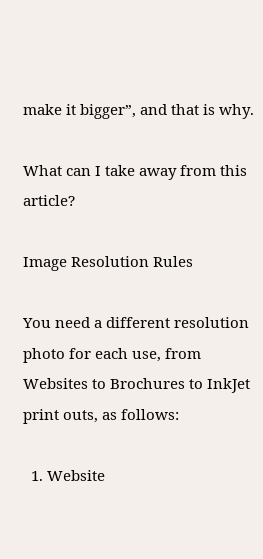make it bigger”, and that is why.

What can I take away from this article?

Image Resolution Rules

You need a different resolution photo for each use, from Websites to Brochures to InkJet print outs, as follows:

  1. Website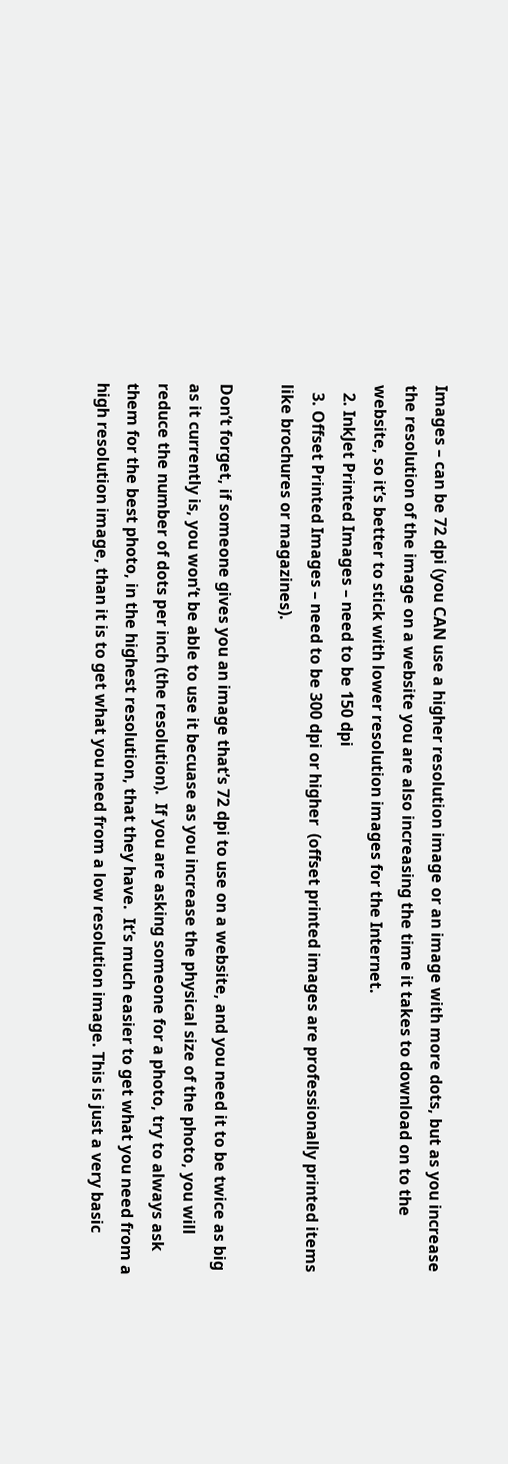Images – can be 72 dpi (you CAN use a higher resolution image or an image with more dots, but as you increase the resolution of the image on a website you are also increasing the time it takes to download on to the website, so it’s better to stick with lower resolution images for the Internet.
  2. InkJet Printed Images – need to be 150 dpi
  3. Offset Printed Images – need to be 300 dpi or higher  (offset printed images are professionally printed items like brochures or magazines).

Don’t forget, if someone gives you an image that’s 72 dpi to use on a website, and you need it to be twice as big as it currently is, you won’t be able to use it becuase as you increase the physical size of the photo, you will reduce the number of dots per inch (the resolution).  If you are asking someone for a photo, try to always ask them for the best photo, in the highest resolution, that they have.  It’s much easier to get what you need from a high resolution image, than it is to get what you need from a low resolution image. This is just a very basic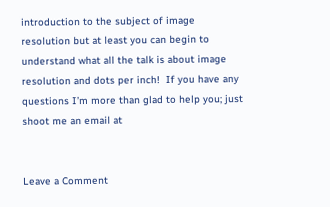introduction to the subject of image resolution but at least you can begin to understand what all the talk is about image resolution and dots per inch!  If you have any questions I’m more than glad to help you; just shoot me an email at


Leave a Comment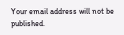Your email address will not be published.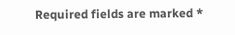Required fields are marked *